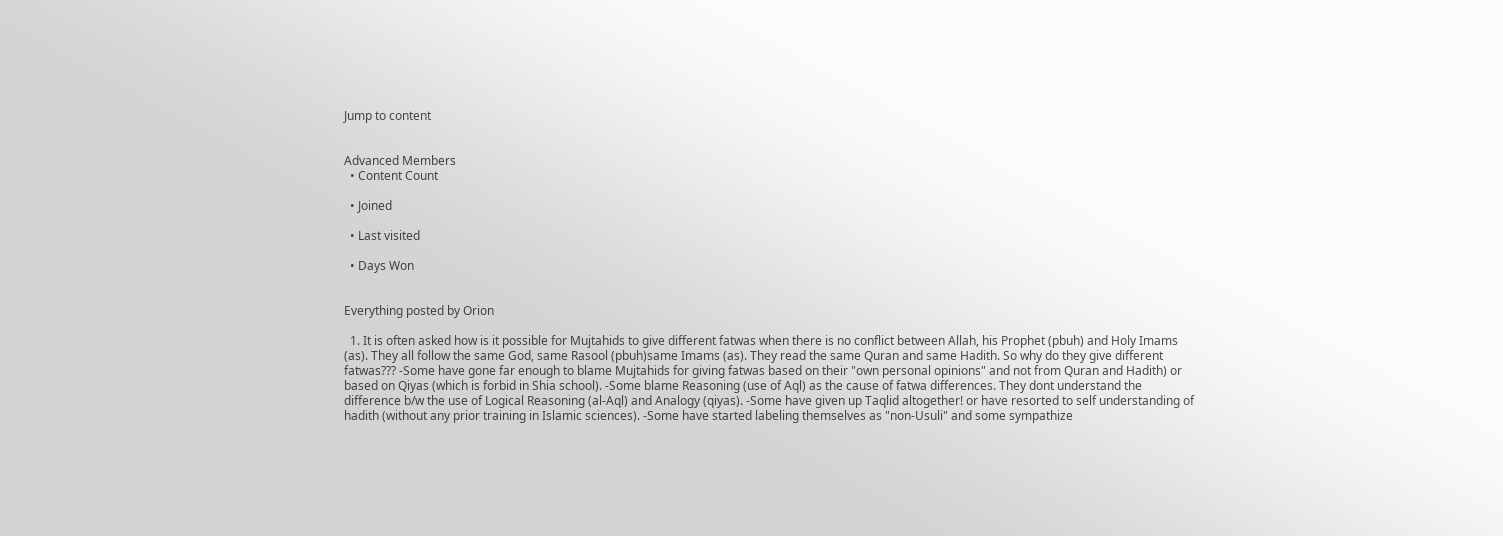Jump to content


Advanced Members
  • Content Count

  • Joined

  • Last visited

  • Days Won


Everything posted by Orion

  1. It is often asked how is it possible for Mujtahids to give different fatwas when there is no conflict between Allah, his Prophet (pbuh) and Holy Imams (as). They all follow the same God, same Rasool (pbuh)same Imams (as). They read the same Quran and same Hadith. So why do they give different fatwas??? -Some have gone far enough to blame Mujtahids for giving fatwas based on their "own personal opinions" and not from Quran and Hadith) or based on Qiyas (which is forbid in Shia school). -Some blame Reasoning (use of Aql) as the cause of fatwa differences. They dont understand the difference b/w the use of Logical Reasoning (al-Aql) and Analogy (qiyas). -Some have given up Taqlid altogether! or have resorted to self understanding of hadith (without any prior training in Islamic sciences). -Some have started labeling themselves as "non-Usuli" and some sympathize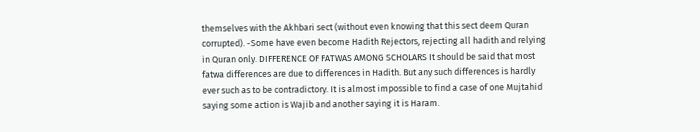themselves with the Akhbari sect (without even knowing that this sect deem Quran corrupted). -Some have even become Hadith Rejectors, rejecting all hadith and relying in Quran only. DIFFERENCE OF FATWAS AMONG SCHOLARS It should be said that most fatwa differences are due to differences in Hadith. But any such differences is hardly ever such as to be contradictory. It is almost impossible to find a case of one Mujtahid saying some action is Wajib and another saying it is Haram.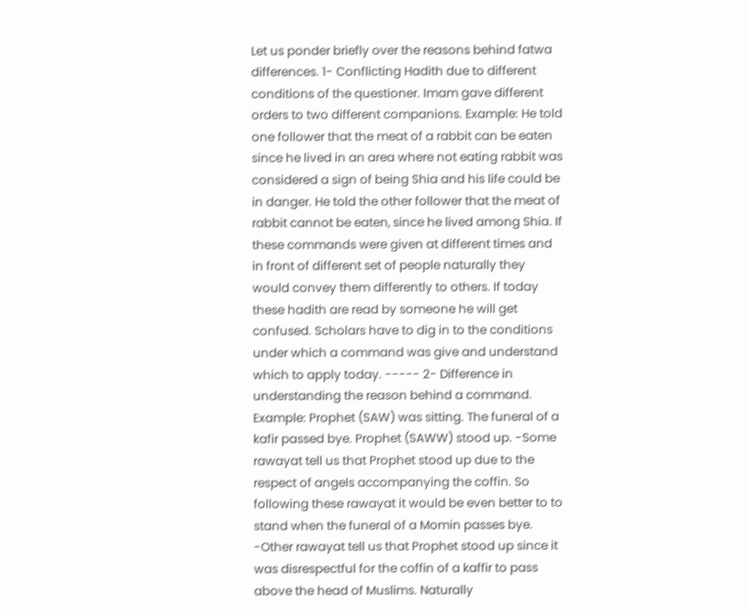Let us ponder briefly over the reasons behind fatwa differences. 1- Conflicting Hadith due to different conditions of the questioner. Imam gave different orders to two different companions. Example: He told one follower that the meat of a rabbit can be eaten since he lived in an area where not eating rabbit was considered a sign of being Shia and his life could be in danger. He told the other follower that the meat of rabbit cannot be eaten, since he lived among Shia. If these commands were given at different times and in front of different set of people naturally they would convey them differently to others. If today these hadith are read by someone he will get confused. Scholars have to dig in to the conditions under which a command was give and understand which to apply today. ----- 2- Difference in understanding the reason behind a command. Example: Prophet (SAW) was sitting. The funeral of a kafir passed bye. Prophet (SAWW) stood up. -Some rawayat tell us that Prophet stood up due to the respect of angels accompanying the coffin. So following these rawayat it would be even better to to stand when the funeral of a Momin passes bye. -Other rawayat tell us that Prophet stood up since it was disrespectful for the coffin of a kaffir to pass above the head of Muslims. Naturally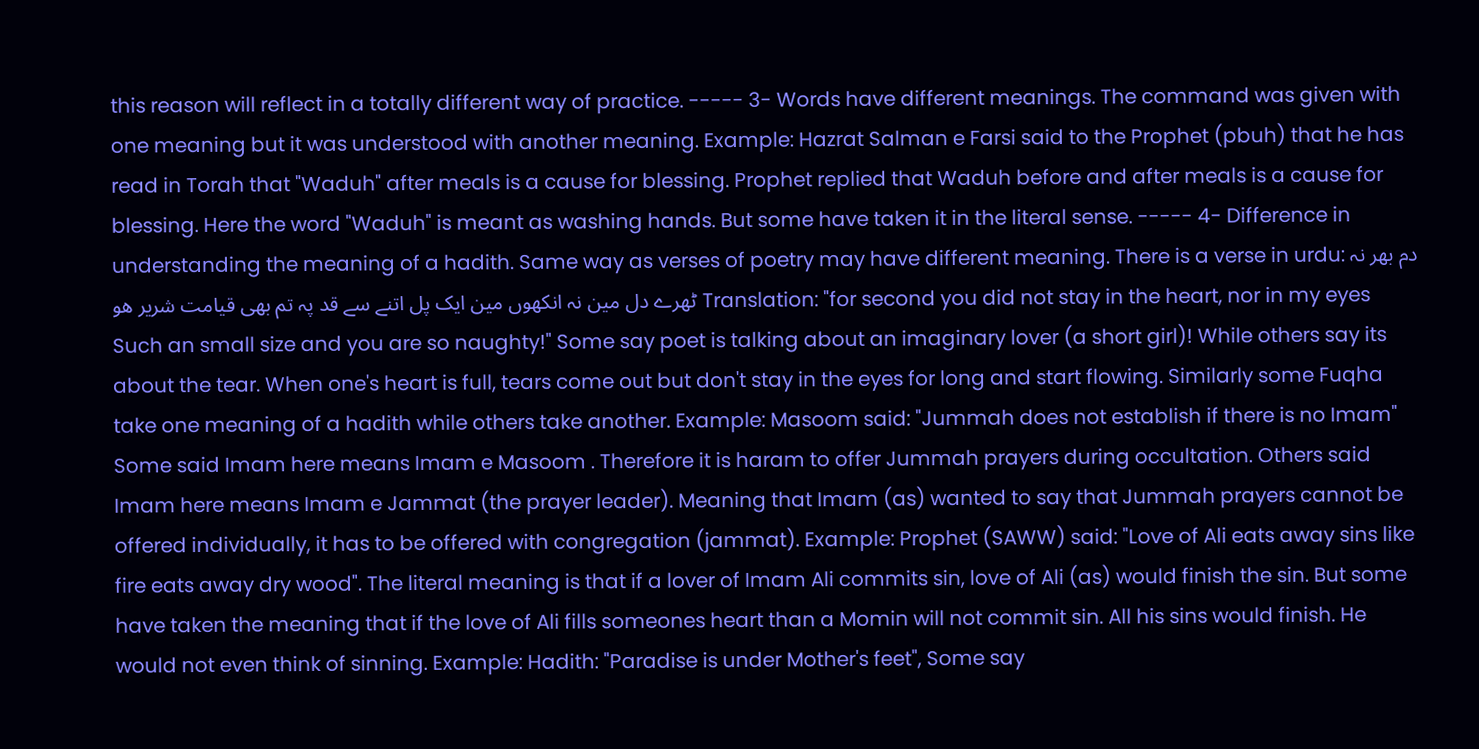this reason will reflect in a totally different way of practice. ----- 3- Words have different meanings. The command was given with one meaning but it was understood with another meaning. Example: Hazrat Salman e Farsi said to the Prophet (pbuh) that he has read in Torah that "Waduh" after meals is a cause for blessing. Prophet replied that Waduh before and after meals is a cause for blessing. Here the word "Waduh" is meant as washing hands. But some have taken it in the literal sense. ----- 4- Difference in understanding the meaning of a hadith. Same way as verses of poetry may have different meaning. There is a verse in urdu: دم بھر نہ ٹھرے دل مین نہ انکھوں مین ایک پل اتنے سے قد پہ تم بھی قیامت شریر ھو Translation: "for second you did not stay in the heart, nor in my eyes Such an small size and you are so naughty!" Some say poet is talking about an imaginary lover (a short girl)! While others say its about the tear. When one's heart is full, tears come out but don't stay in the eyes for long and start flowing. Similarly some Fuqha take one meaning of a hadith while others take another. Example: Masoom said: "Jummah does not establish if there is no Imam" Some said Imam here means Imam e Masoom . Therefore it is haram to offer Jummah prayers during occultation. Others said Imam here means Imam e Jammat (the prayer leader). Meaning that Imam (as) wanted to say that Jummah prayers cannot be offered individually, it has to be offered with congregation (jammat). Example: Prophet (SAWW) said: "Love of Ali eats away sins like fire eats away dry wood". The literal meaning is that if a lover of Imam Ali commits sin, love of Ali (as) would finish the sin. But some have taken the meaning that if the love of Ali fills someones heart than a Momin will not commit sin. All his sins would finish. He would not even think of sinning. Example: Hadith: "Paradise is under Mother's feet", Some say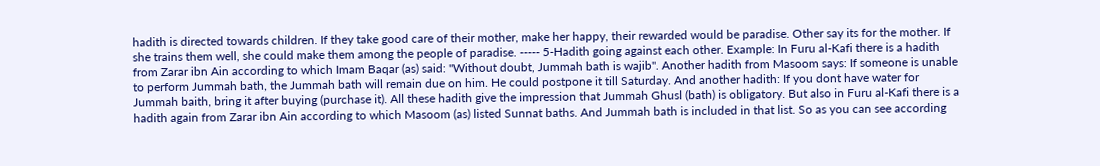hadith is directed towards children. If they take good care of their mother, make her happy, their rewarded would be paradise. Other say its for the mother. If she trains them well, she could make them among the people of paradise. ----- 5-Hadith going against each other. Example: In Furu al-Kafi there is a hadith from Zarar ibn Ain according to which Imam Baqar (as) said: "Without doubt, Jummah bath is wajib". Another hadith from Masoom says: If someone is unable to perform Jummah bath, the Jummah bath will remain due on him. He could postpone it till Saturday. And another hadith: If you dont have water for Jummah baith, bring it after buying (purchase it). All these hadith give the impression that Jummah Ghusl (bath) is obligatory. But also in Furu al-Kafi there is a hadith again from Zarar ibn Ain according to which Masoom (as) listed Sunnat baths. And Jummah bath is included in that list. So as you can see according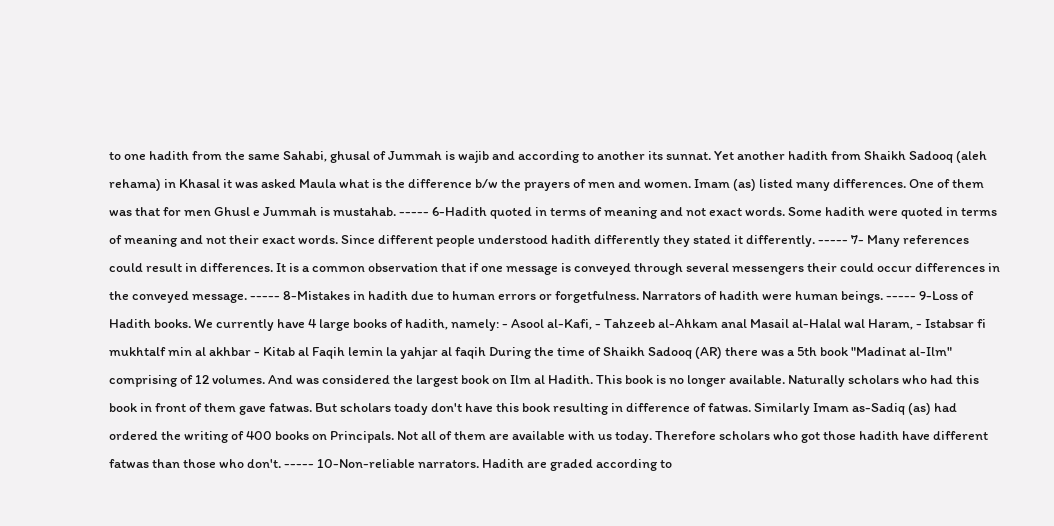to one hadith from the same Sahabi, ghusal of Jummah is wajib and according to another its sunnat. Yet another hadith from Shaikh Sadooq (aleh rehama) in Khasal it was asked Maula what is the difference b/w the prayers of men and women. Imam (as) listed many differences. One of them was that for men Ghusl e Jummah is mustahab. ----- 6-Hadith quoted in terms of meaning and not exact words. Some hadith were quoted in terms of meaning and not their exact words. Since different people understood hadith differently they stated it differently. ----- 7- Many references could result in differences. It is a common observation that if one message is conveyed through several messengers their could occur differences in the conveyed message. ----- 8-Mistakes in hadith due to human errors or forgetfulness. Narrators of hadith were human beings. ----- 9-Loss of Hadith books. We currently have 4 large books of hadith, namely: - Asool al-Kafi, - Tahzeeb al-Ahkam anal Masail al-Halal wal Haram, - Istabsar fi mukhtalf min al akhbar - Kitab al Faqih lemin la yahjar al faqih During the time of Shaikh Sadooq (AR) there was a 5th book "Madinat al-Ilm" comprising of 12 volumes. And was considered the largest book on Ilm al Hadith. This book is no longer available. Naturally scholars who had this book in front of them gave fatwas. But scholars toady don't have this book resulting in difference of fatwas. Similarly Imam as-Sadiq (as) had ordered the writing of 400 books on Principals. Not all of them are available with us today. Therefore scholars who got those hadith have different fatwas than those who don't. ----- 10-Non-reliable narrators. Hadith are graded according to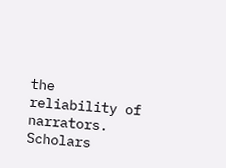the reliability of narrators. Scholars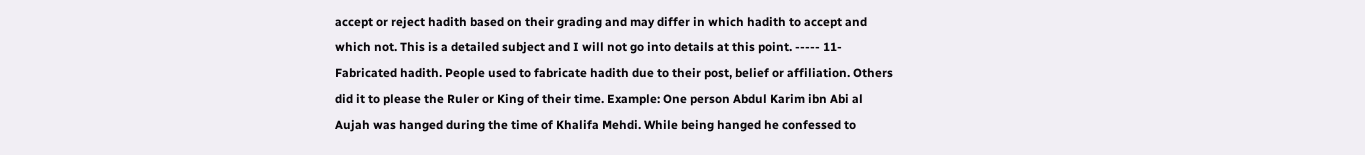accept or reject hadith based on their grading and may differ in which hadith to accept and which not. This is a detailed subject and I will not go into details at this point. ----- 11-Fabricated hadith. People used to fabricate hadith due to their post, belief or affiliation. Others did it to please the Ruler or King of their time. Example: One person Abdul Karim ibn Abi al Aujah was hanged during the time of Khalifa Mehdi. While being hanged he confessed to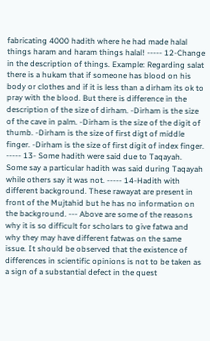fabricating 4000 hadith where he had made halal things haram and haram things halal! ----- 12-Change in the description of things. Example: Regarding salat there is a hukam that if someone has blood on his body or clothes and if it is less than a dirham its ok to pray with the blood. But there is difference in the description of the size of dirham. -Dirham is the size of the cave in palm. -Dirham is the size of the digit of thumb. -Dirham is the size of first digt of middle finger. -Dirham is the size of first digit of index finger. ----- 13- Some hadith were said due to Taqayah. Some say a particular hadith was said during Taqayah while others say it was not. ----- 14-Hadith with different background. These rawayat are present in front of the Mujtahid but he has no information on the background. --- Above are some of the reasons why it is so difficult for scholars to give fatwa and why they may have different fatwas on the same issue. It should be observed that the existence of differences in scientific opinions is not to be taken as a sign of a substantial defect in the quest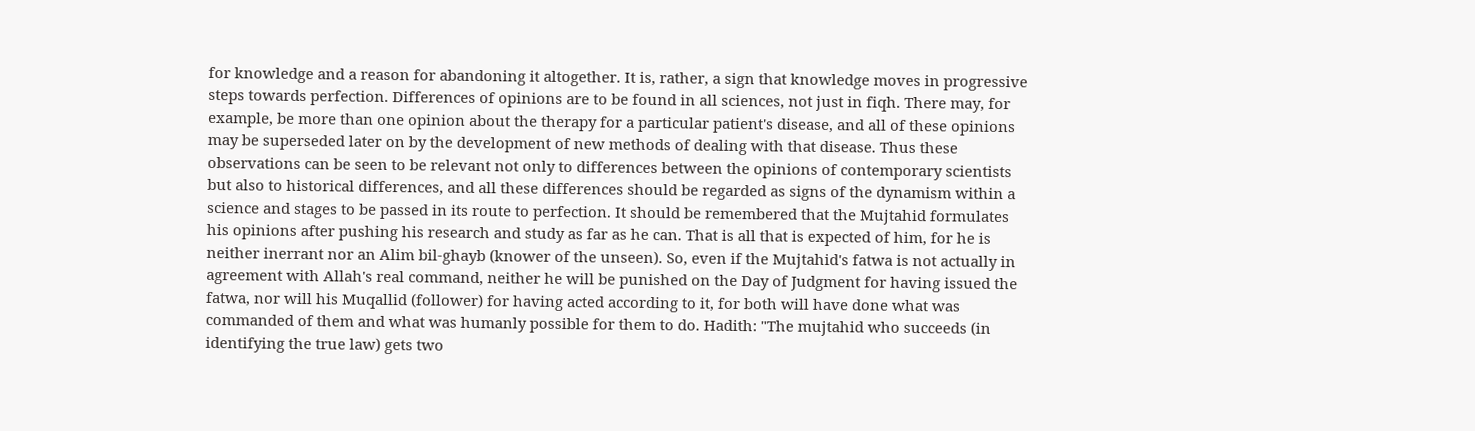for knowledge and a reason for abandoning it altogether. It is, rather, a sign that knowledge moves in progressive steps towards perfection. Differences of opinions are to be found in all sciences, not just in fiqh. There may, for example, be more than one opinion about the therapy for a particular patient's disease, and all of these opinions may be superseded later on by the development of new methods of dealing with that disease. Thus these observations can be seen to be relevant not only to differences between the opinions of contemporary scientists but also to historical differences, and all these differences should be regarded as signs of the dynamism within a science and stages to be passed in its route to perfection. It should be remembered that the Mujtahid formulates his opinions after pushing his research and study as far as he can. That is all that is expected of him, for he is neither inerrant nor an Alim bil-ghayb (knower of the unseen). So, even if the Mujtahid's fatwa is not actually in agreement with Allah's real command, neither he will be punished on the Day of Judgment for having issued the fatwa, nor will his Muqallid (follower) for having acted according to it, for both will have done what was commanded of them and what was humanly possible for them to do. Hadith: "The mujtahid who succeeds (in identifying the true law) gets two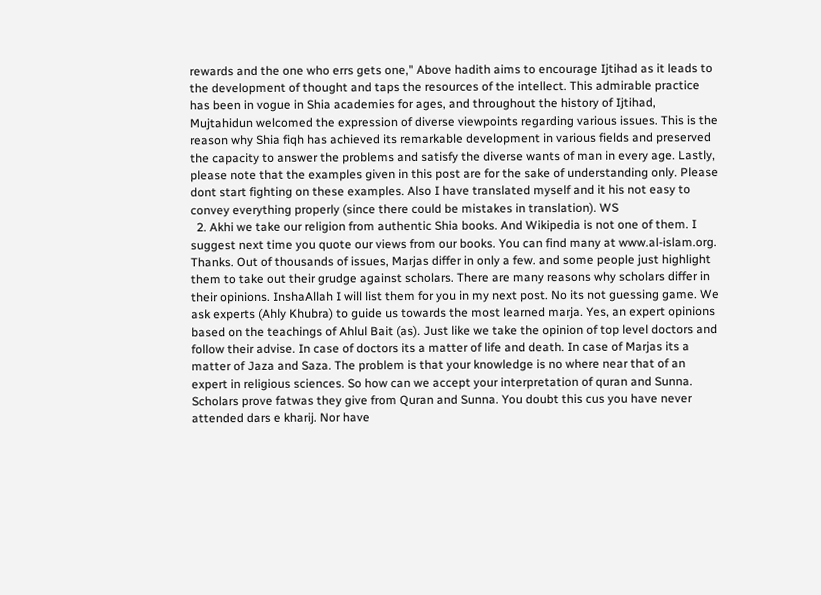rewards and the one who errs gets one," Above hadith aims to encourage Ijtihad as it leads to the development of thought and taps the resources of the intellect. This admirable practice has been in vogue in Shia academies for ages, and throughout the history of Ijtihad, Mujtahidun welcomed the expression of diverse viewpoints regarding various issues. This is the reason why Shia fiqh has achieved its remarkable development in various fields and preserved the capacity to answer the problems and satisfy the diverse wants of man in every age. Lastly, please note that the examples given in this post are for the sake of understanding only. Please dont start fighting on these examples. Also I have translated myself and it his not easy to convey everything properly (since there could be mistakes in translation). WS
  2. Akhi we take our religion from authentic Shia books. And Wikipedia is not one of them. I suggest next time you quote our views from our books. You can find many at www.al-islam.org. Thanks. Out of thousands of issues, Marjas differ in only a few. and some people just highlight them to take out their grudge against scholars. There are many reasons why scholars differ in their opinions. InshaAllah I will list them for you in my next post. No its not guessing game. We ask experts (Ahly Khubra) to guide us towards the most learned marja. Yes, an expert opinions based on the teachings of Ahlul Bait (as). Just like we take the opinion of top level doctors and follow their advise. In case of doctors its a matter of life and death. In case of Marjas its a matter of Jaza and Saza. The problem is that your knowledge is no where near that of an expert in religious sciences. So how can we accept your interpretation of quran and Sunna. Scholars prove fatwas they give from Quran and Sunna. You doubt this cus you have never attended dars e kharij. Nor have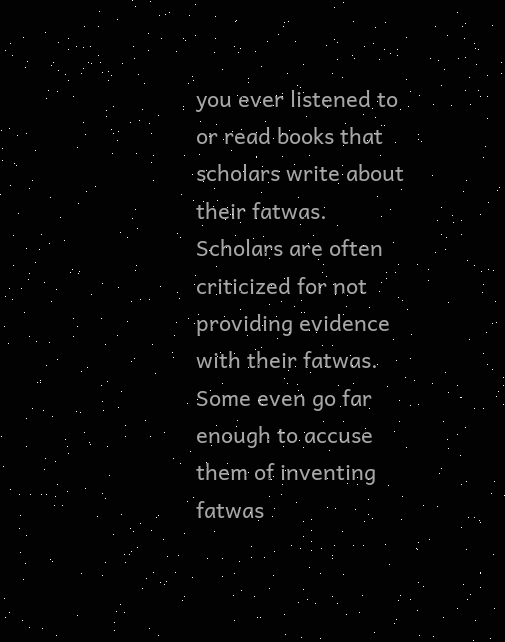you ever listened to or read books that scholars write about their fatwas. Scholars are often criticized for not providing evidence with their fatwas. Some even go far enough to accuse them of inventing fatwas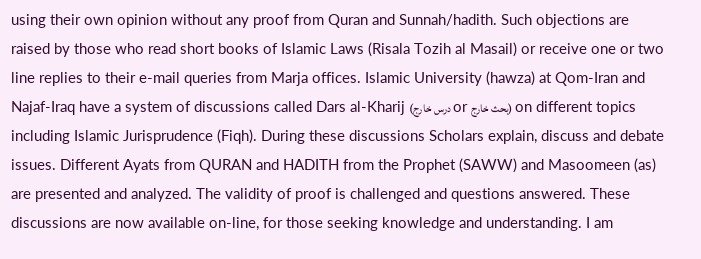using their own opinion without any proof from Quran and Sunnah/hadith. Such objections are raised by those who read short books of Islamic Laws (Risala Tozih al Masail) or receive one or two line replies to their e-mail queries from Marja offices. Islamic University (hawza) at Qom-Iran and Najaf-Iraq have a system of discussions called Dars al-Kharij (درس خارج or بحث خارج) on different topics including Islamic Jurisprudence (Fiqh). During these discussions Scholars explain, discuss and debate issues. Different Ayats from QURAN and HADITH from the Prophet (SAWW) and Masoomeen (as) are presented and analyzed. The validity of proof is challenged and questions answered. These discussions are now available on-line, for those seeking knowledge and understanding. I am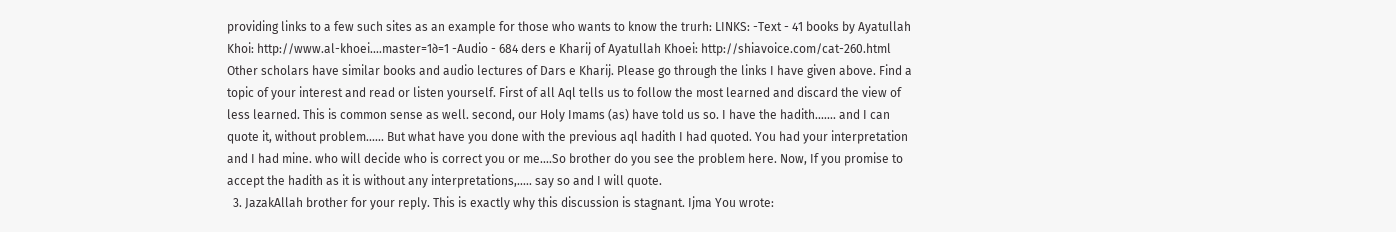providing links to a few such sites as an example for those who wants to know the trurh: LINKS: -Text - 41 books by Ayatullah Khoi: http://www.al-khoei....master=1∂=1 -Audio - 684 ders e Kharij of Ayatullah Khoei: http://shiavoice.com/cat-260.html Other scholars have similar books and audio lectures of Dars e Kharij. Please go through the links I have given above. Find a topic of your interest and read or listen yourself. First of all Aql tells us to follow the most learned and discard the view of less learned. This is common sense as well. second, our Holy Imams (as) have told us so. I have the hadith....... and I can quote it, without problem...... But what have you done with the previous aql hadith I had quoted. You had your interpretation and I had mine. who will decide who is correct you or me....So brother do you see the problem here. Now, If you promise to accept the hadith as it is without any interpretations,..... say so and I will quote.
  3. JazakAllah brother for your reply. This is exactly why this discussion is stagnant. Ijma You wrote: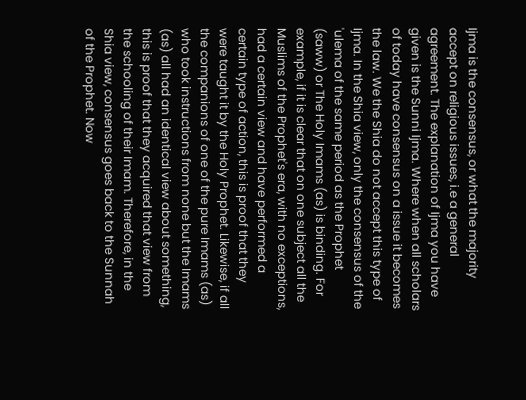Ijma is the consensus, or what the majority accept on religious issues, i.e a general agreement. The explanation of Ijma you have given is the Sunni Ijma. Where when all scholars of today have consensus on a issue it becomes the law. We the Shia do not accept this type of Ijma. In the Shia view, only the consensus of the 'ulema of the same period as the Prophet (saww) or The Holy Imams (as) is binding. For example, if it is clear that on one subject all the Muslims of the Prophet's era, with no exceptions, had a certain view and have performed a certain type of action, this is proof that they were taught it by the Holy Prophet. Likewise, if all the companions of one of the pure Imams (as) who took instructions from none but the Imams (as) all had an identical view about something, this is proof that they acquired that view from the schooling of their Imam. Therefore, in the Shia view, consensus goes back to the Sunnah of the Prophet. Now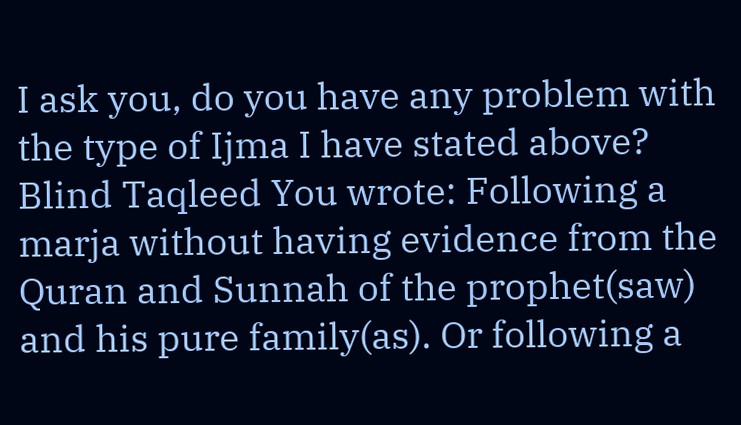I ask you, do you have any problem with the type of Ijma I have stated above? Blind Taqleed You wrote: Following a marja without having evidence from the Quran and Sunnah of the prophet(saw) and his pure family(as). Or following a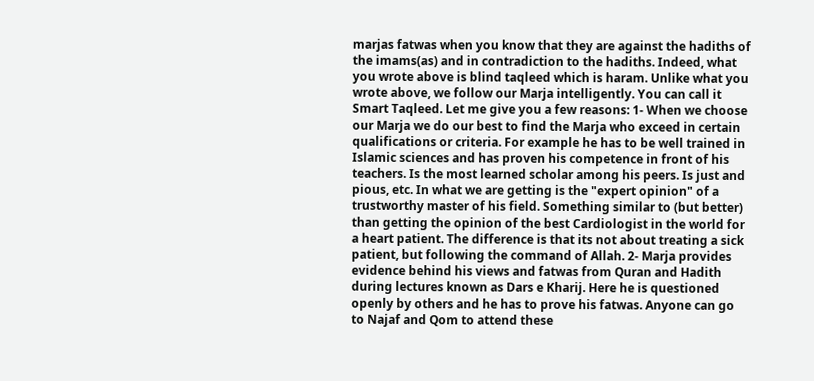marjas fatwas when you know that they are against the hadiths of the imams(as) and in contradiction to the hadiths. Indeed, what you wrote above is blind taqleed which is haram. Unlike what you wrote above, we follow our Marja intelligently. You can call it Smart Taqleed. Let me give you a few reasons: 1- When we choose our Marja we do our best to find the Marja who exceed in certain qualifications or criteria. For example he has to be well trained in Islamic sciences and has proven his competence in front of his teachers. Is the most learned scholar among his peers. Is just and pious, etc. In what we are getting is the "expert opinion" of a trustworthy master of his field. Something similar to (but better) than getting the opinion of the best Cardiologist in the world for a heart patient. The difference is that its not about treating a sick patient, but following the command of Allah. 2- Marja provides evidence behind his views and fatwas from Quran and Hadith during lectures known as Dars e Kharij. Here he is questioned openly by others and he has to prove his fatwas. Anyone can go to Najaf and Qom to attend these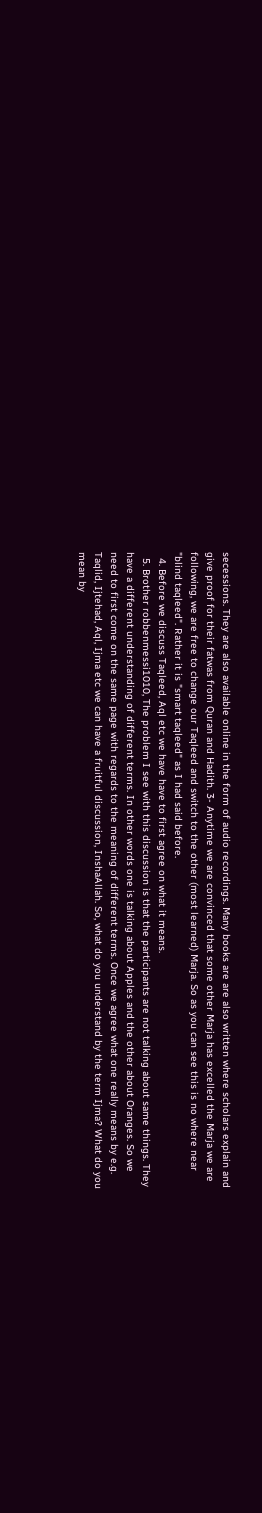secessions. They are also available online in the form of audio recordings. Many books are are also written where scholars explain and give proof for their fatwas from Quran and Hadith. 3- Anytime we are convinced that some other Marja has excelled the Marja we are following, we are free to change our Taqleed and switch to the other (most learned) Marja. So as you can see this is no where near "blind taqleed". Rather it is "smart taqleed" as I had said before.
  4. Before we discuss Taqleed, Aql etc we have have to first agree on what it means.
  5. Brother robbenmessi1010, The problem I see with this discussion is that the participants are not talking about same things. They have a different understanding of different terms. In other words one is talking about Apples and the other about Oranges. So we need to first come on the same page with regards to the meaning of different terms. Once we agree what one really means by e.g. Taqlid, Ijtehad, Aql, Ijma etc we can have a fruitful discussion, InshaAllah. So, what do you understand by the term Ijma? What do you mean by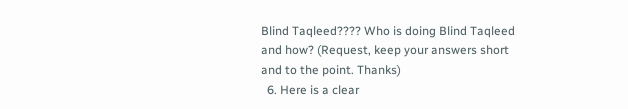Blind Taqleed???? Who is doing Blind Taqleed and how? (Request, keep your answers short and to the point. Thanks)
  6. Here is a clear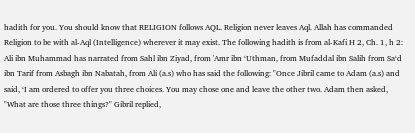hadith for you. You should know that RELIGION follows AQL. Religion never leaves Aql. Allah has commanded Religion to be with al-Aql (Intelligence) wherever it may exist. The following hadith is from al-Kafi H 2, Ch. 1, h 2: Ali ibn Muhammad has narrated from Sahl ibn Ziyad, from 'Amr ibn ‘Uthman, from Mufaddal ibn Salih from Sa‘d ibn Tarif from Asbagh ibn Nabatah, from Ali (a.s) who has said the following: "Once Jibril came to Adam (a.s) and said, ‘I am ordered to offer you three choices. You may chose one and leave the other two. Adam then asked, "What are those three things?" Gibril replied,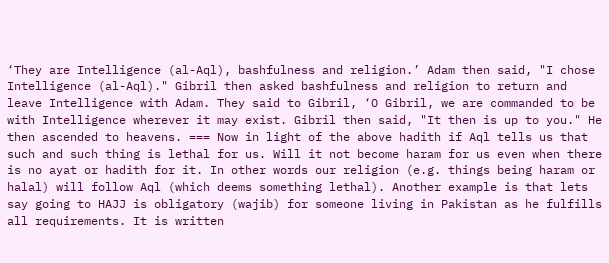‘They are Intelligence (al-Aql), bashfulness and religion.’ Adam then said, "I chose Intelligence (al-Aql)." Gibril then asked bashfulness and religion to return and leave Intelligence with Adam. They said to Gibril, ‘O Gibril, we are commanded to be with Intelligence wherever it may exist. Gibril then said, "It then is up to you." He then ascended to heavens. === Now in light of the above hadith if Aql tells us that such and such thing is lethal for us. Will it not become haram for us even when there is no ayat or hadith for it. In other words our religion (e.g. things being haram or halal) will follow Aql (which deems something lethal). Another example is that lets say going to HAJJ is obligatory (wajib) for someone living in Pakistan as he fulfills all requirements. It is written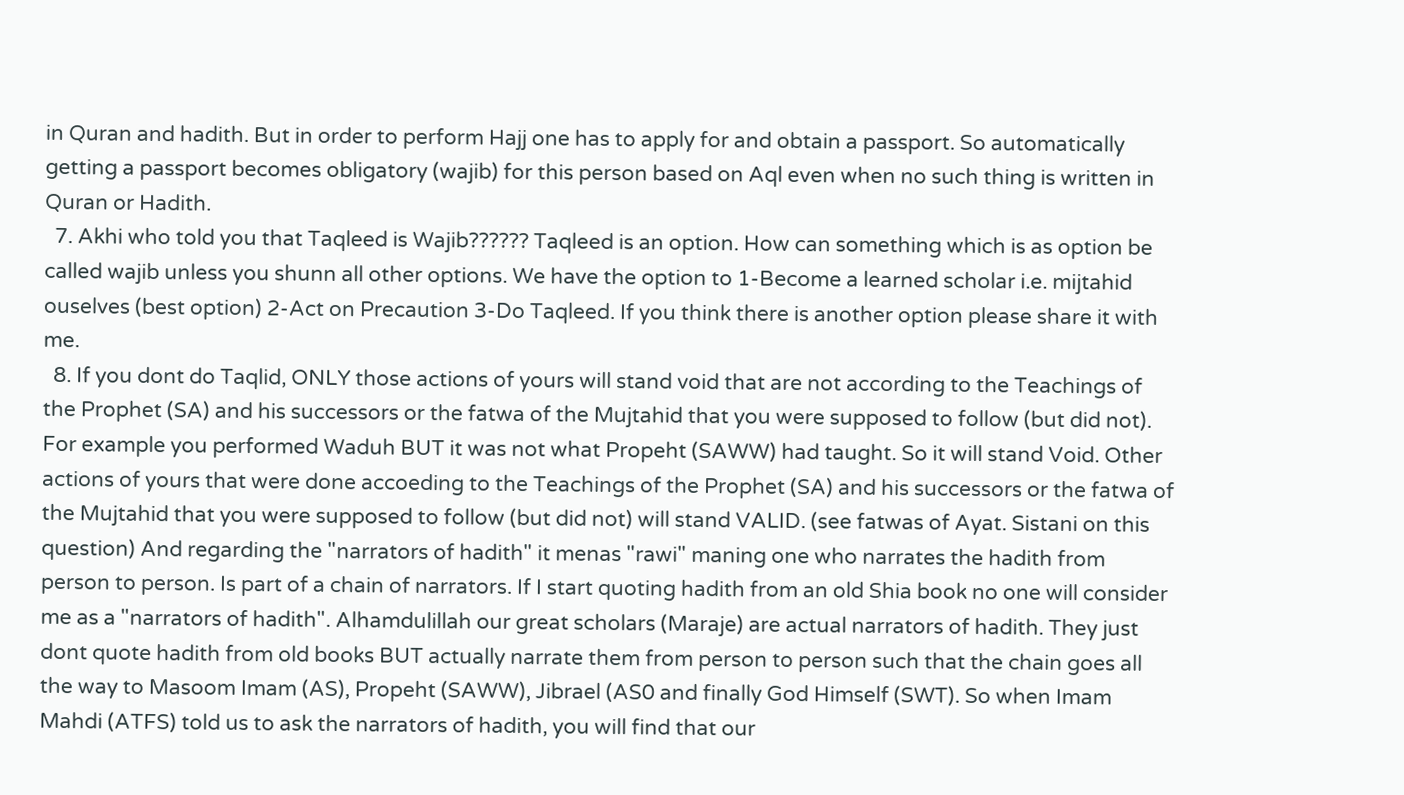in Quran and hadith. But in order to perform Hajj one has to apply for and obtain a passport. So automatically getting a passport becomes obligatory (wajib) for this person based on Aql even when no such thing is written in Quran or Hadith.
  7. Akhi who told you that Taqleed is Wajib?????? Taqleed is an option. How can something which is as option be called wajib unless you shunn all other options. We have the option to 1-Become a learned scholar i.e. mijtahid ouselves (best option) 2-Act on Precaution 3-Do Taqleed. If you think there is another option please share it with me.
  8. If you dont do Taqlid, ONLY those actions of yours will stand void that are not according to the Teachings of the Prophet (SA) and his successors or the fatwa of the Mujtahid that you were supposed to follow (but did not). For example you performed Waduh BUT it was not what Propeht (SAWW) had taught. So it will stand Void. Other actions of yours that were done accoeding to the Teachings of the Prophet (SA) and his successors or the fatwa of the Mujtahid that you were supposed to follow (but did not) will stand VALID. (see fatwas of Ayat. Sistani on this question) And regarding the "narrators of hadith" it menas "rawi" maning one who narrates the hadith from person to person. Is part of a chain of narrators. If I start quoting hadith from an old Shia book no one will consider me as a "narrators of hadith". Alhamdulillah our great scholars (Maraje) are actual narrators of hadith. They just dont quote hadith from old books BUT actually narrate them from person to person such that the chain goes all the way to Masoom Imam (AS), Propeht (SAWW), Jibrael (AS0 and finally God Himself (SWT). So when Imam Mahdi (ATFS) told us to ask the narrators of hadith, you will find that our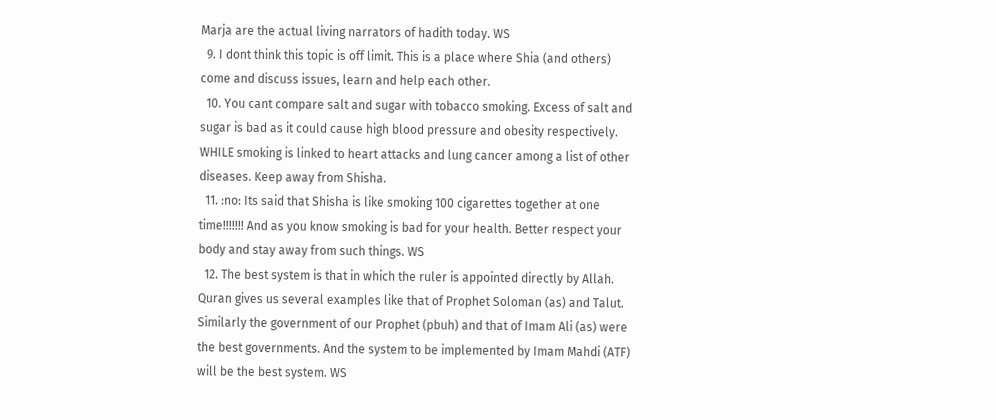Marja are the actual living narrators of hadith today. WS
  9. I dont think this topic is off limit. This is a place where Shia (and others) come and discuss issues, learn and help each other.
  10. You cant compare salt and sugar with tobacco smoking. Excess of salt and sugar is bad as it could cause high blood pressure and obesity respectively. WHILE smoking is linked to heart attacks and lung cancer among a list of other diseases. Keep away from Shisha.
  11. :no: Its said that Shisha is like smoking 100 cigarettes together at one time!!!!!!! And as you know smoking is bad for your health. Better respect your body and stay away from such things. WS
  12. The best system is that in which the ruler is appointed directly by Allah. Quran gives us several examples like that of Prophet Soloman (as) and Talut. Similarly the government of our Prophet (pbuh) and that of Imam Ali (as) were the best governments. And the system to be implemented by Imam Mahdi (ATF) will be the best system. WS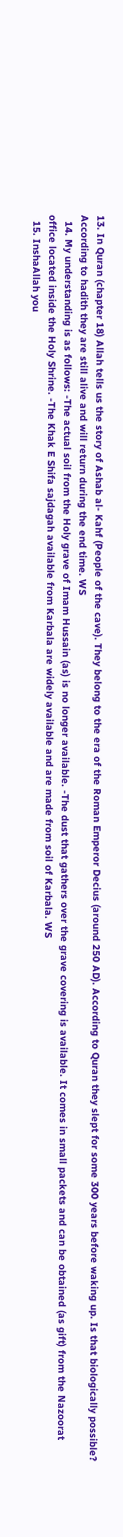13. In Quran (chapter 18) Allah tells us the story of Ashab al- Kahf (People of the cave). They belong to the era of the Roman Emperor Decius (around 250 AD). According to Quran they slept for some 300 years before waking up. Is that biologically possible? According to hadith they are still alive and will return during the end time. WS
  14. My understanding is as follows: -The actual soil from the Holy grave of Imam Hussain (as) is no longer available. -The dust that gathers over the grave covering is available. It comes in small packets and can be obtained (as gift) from the Nazoorat office located inside the Holy Shrine. -The Khak E Shifa sajdagah available from Karbala are widely available and are made from soil of Karbala. WS
  15. InshaAllah you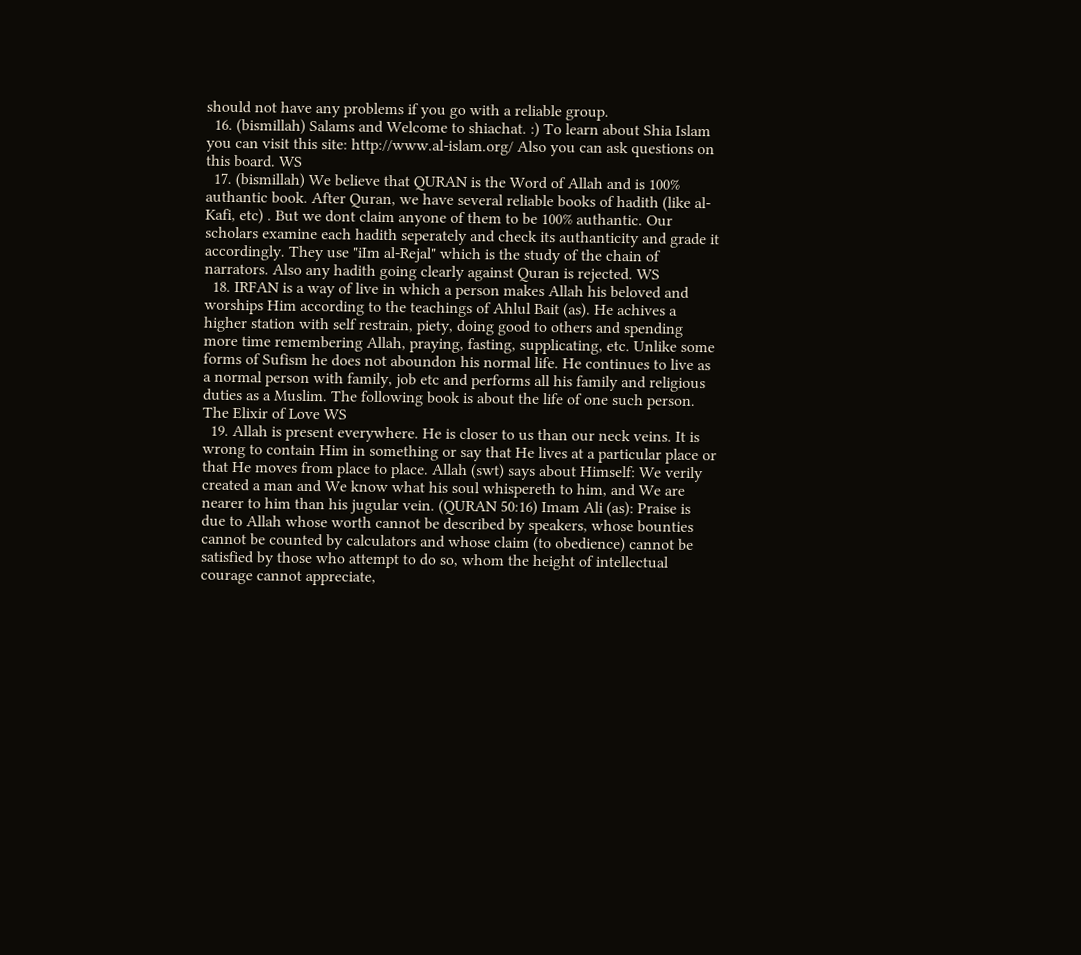should not have any problems if you go with a reliable group.
  16. (bismillah) Salams and Welcome to shiachat. :) To learn about Shia Islam you can visit this site: http://www.al-islam.org/ Also you can ask questions on this board. WS
  17. (bismillah) We believe that QURAN is the Word of Allah and is 100% authantic book. After Quran, we have several reliable books of hadith (like al-Kafi, etc) . But we dont claim anyone of them to be 100% authantic. Our scholars examine each hadith seperately and check its authanticity and grade it accordingly. They use "iIm al-Rejal" which is the study of the chain of narrators. Also any hadith going clearly against Quran is rejected. WS
  18. IRFAN is a way of live in which a person makes Allah his beloved and worships Him according to the teachings of Ahlul Bait (as). He achives a higher station with self restrain, piety, doing good to others and spending more time remembering Allah, praying, fasting, supplicating, etc. Unlike some forms of Sufism he does not aboundon his normal life. He continues to live as a normal person with family, job etc and performs all his family and religious duties as a Muslim. The following book is about the life of one such person. The Elixir of Love WS
  19. Allah is present everywhere. He is closer to us than our neck veins. It is wrong to contain Him in something or say that He lives at a particular place or that He moves from place to place. Allah (swt) says about Himself: We verily created a man and We know what his soul whispereth to him, and We are nearer to him than his jugular vein. (QURAN 50:16) Imam Ali (as): Praise is due to Allah whose worth cannot be described by speakers, whose bounties cannot be counted by calculators and whose claim (to obedience) cannot be satisfied by those who attempt to do so, whom the height of intellectual courage cannot appreciate,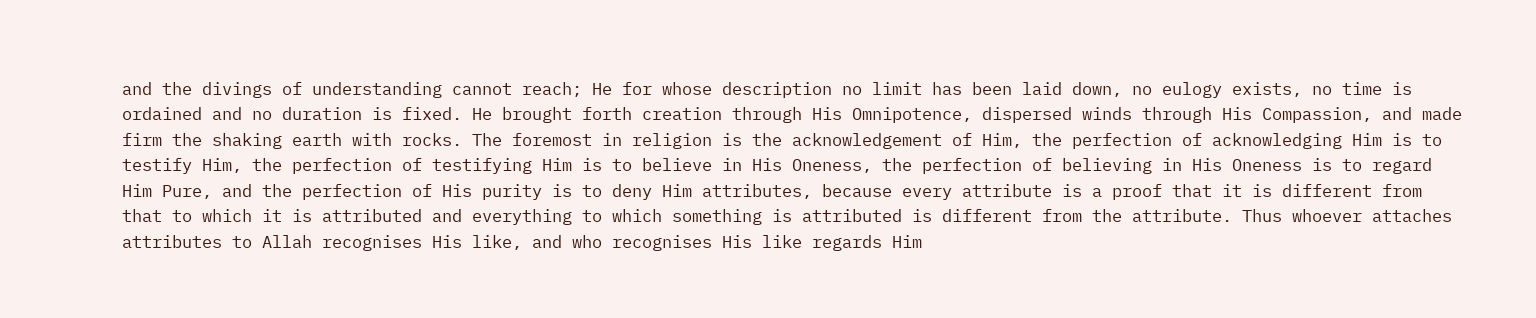and the divings of understanding cannot reach; He for whose description no limit has been laid down, no eulogy exists, no time is ordained and no duration is fixed. He brought forth creation through His Omnipotence, dispersed winds through His Compassion, and made firm the shaking earth with rocks. The foremost in religion is the acknowledgement of Him, the perfection of acknowledging Him is to testify Him, the perfection of testifying Him is to believe in His Oneness, the perfection of believing in His Oneness is to regard Him Pure, and the perfection of His purity is to deny Him attributes, because every attribute is a proof that it is different from that to which it is attributed and everything to which something is attributed is different from the attribute. Thus whoever attaches attributes to Allah recognises His like, and who recognises His like regards Him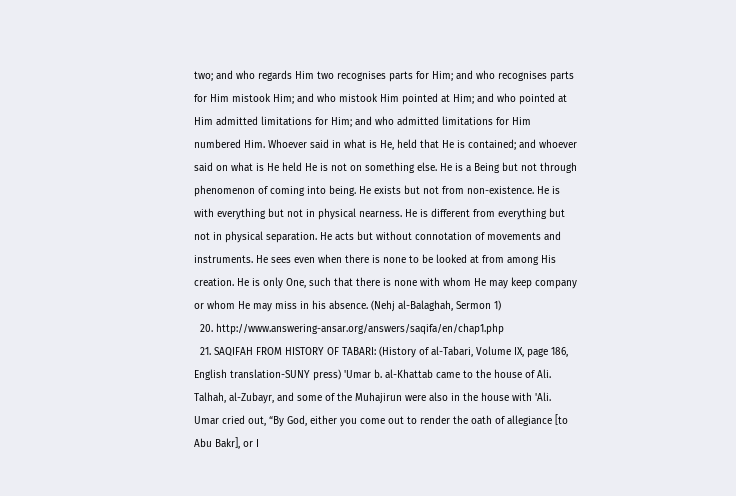two; and who regards Him two recognises parts for Him; and who recognises parts for Him mistook Him; and who mistook Him pointed at Him; and who pointed at Him admitted limitations for Him; and who admitted limitations for Him numbered Him. Whoever said in what is He, held that He is contained; and whoever said on what is He held He is not on something else. He is a Being but not through phenomenon of coming into being. He exists but not from non-existence. He is with everything but not in physical nearness. He is different from everything but not in physical separation. He acts but without connotation of movements and instruments. He sees even when there is none to be looked at from among His creation. He is only One, such that there is none with whom He may keep company or whom He may miss in his absence. (Nehj al-Balaghah, Sermon 1)
  20. http://www.answering-ansar.org/answers/saqifa/en/chap1.php
  21. SAQIFAH FROM HISTORY OF TABARI: (History of al-Tabari, Volume IX, page 186, English translation-SUNY press) 'Umar b. al-Khattab came to the house of Ali. Talhah, al-Zubayr, and some of the Muhajirun were also in the house with 'Ali. Umar cried out, “By God, either you come out to render the oath of allegiance [to Abu Bakr], or I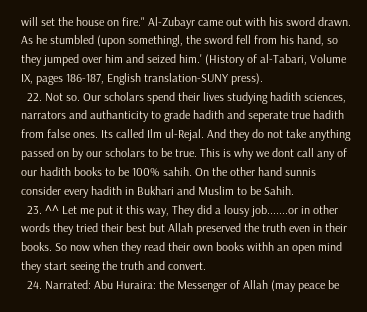will set the house on fire." Al-Zubayr came out with his sword drawn. As he stumbled (upon somethingl, the sword fell from his hand, so they jumped over him and seized him.' (History of al-Tabari, Volume IX, pages 186-187, English translation-SUNY press).
  22. Not so. Our scholars spend their lives studying hadith sciences, narrators and authanticity to grade hadith and seperate true hadith from false ones. Its called Ilm ul-Rejal. And they do not take anything passed on by our scholars to be true. This is why we dont call any of our hadith books to be 100% sahih. On the other hand sunnis consider every hadith in Bukhari and Muslim to be Sahih.
  23. ^^ Let me put it this way, They did a lousy job.......or in other words they tried their best but Allah preserved the truth even in their books. So now when they read their own books withh an open mind they start seeing the truth and convert.
  24. Narrated: Abu Huraira: the Messenger of Allah (may peace be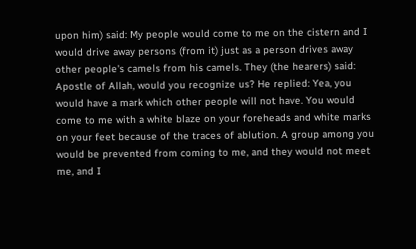upon him) said: My people would come to me on the cistern and I would drive away persons (from it) just as a person drives away other people's camels from his camels. They (the hearers) said: Apostle of Allah, would you recognize us? He replied: Yea, you would have a mark which other people will not have. You would come to me with a white blaze on your foreheads and white marks on your feet because of the traces of ablution. A group among you would be prevented from coming to me, and they would not meet me, and I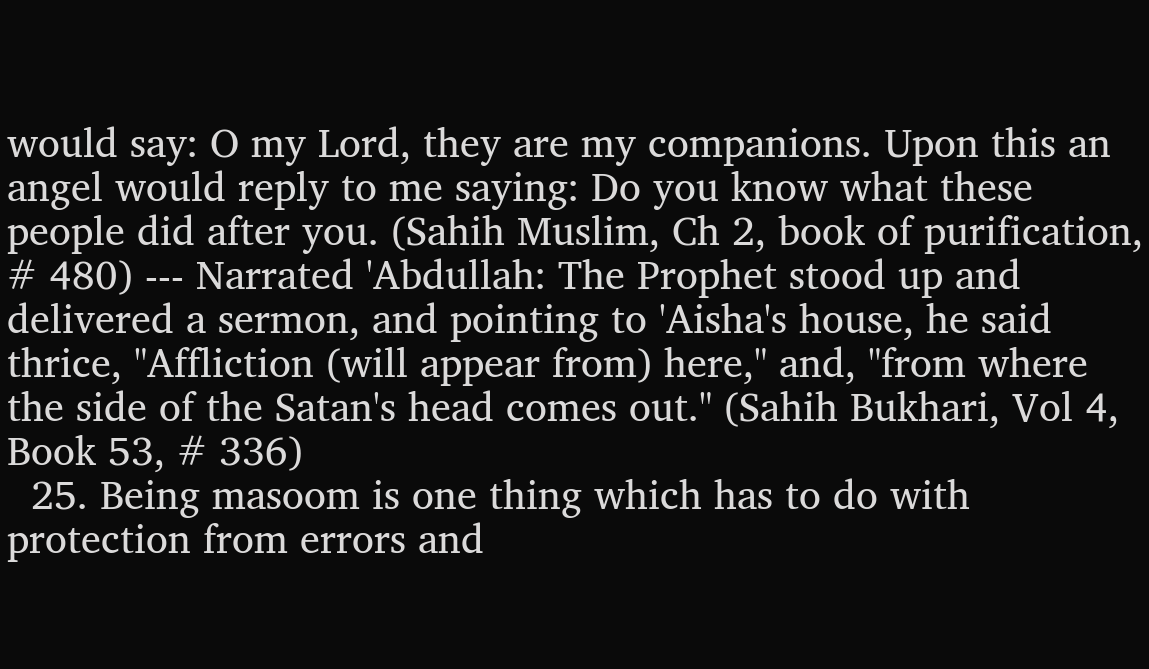would say: O my Lord, they are my companions. Upon this an angel would reply to me saying: Do you know what these people did after you. (Sahih Muslim, Ch 2, book of purification, # 480) --- Narrated 'Abdullah: The Prophet stood up and delivered a sermon, and pointing to 'Aisha's house, he said thrice, "Affliction (will appear from) here," and, "from where the side of the Satan's head comes out." (Sahih Bukhari, Vol 4, Book 53, # 336)
  25. Being masoom is one thing which has to do with protection from errors and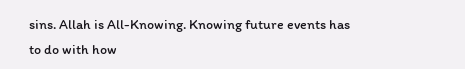sins. Allah is All-Knowing. Knowing future events has to do with how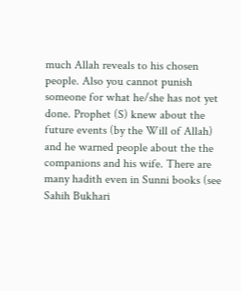much Allah reveals to his chosen people. Also you cannot punish someone for what he/she has not yet done. Prophet (S) knew about the future events (by the Will of Allah) and he warned people about the the companions and his wife. There are many hadith even in Sunni books (see Sahih Bukhari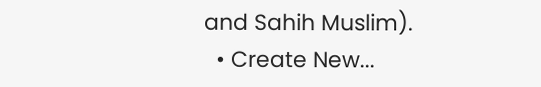and Sahih Muslim).
  • Create New...